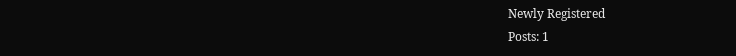Newly Registered
Posts: 1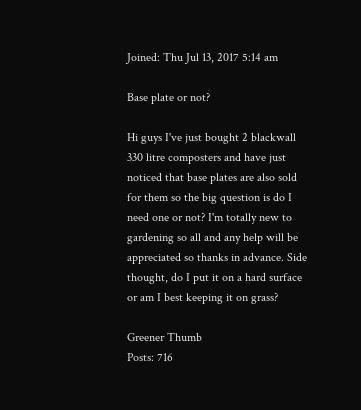Joined: Thu Jul 13, 2017 5:14 am

Base plate or not?

Hi guys I've just bought 2 blackwall 330 litre composters and have just noticed that base plates are also sold for them so the big question is do I need one or not? I'm totally new to gardening so all and any help will be appreciated so thanks in advance. Side thought, do I put it on a hard surface or am I best keeping it on grass?

Greener Thumb
Posts: 716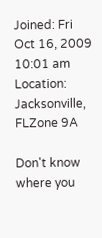Joined: Fri Oct 16, 2009 10:01 am
Location: Jacksonville, FLZone 9A

Don't know where you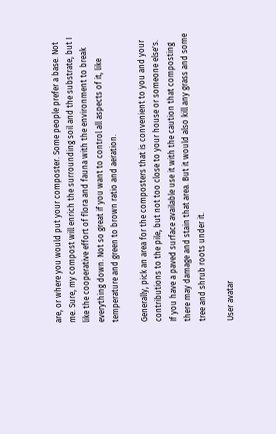are, or where you would put your composter. Some people prefer a base. Not me. Sure, my compost will enrich the surrounding soil and the substrate, but I like the cooperative effort of flora and fauna with the environment to break everything down. Not so great if you want to control all aspects of it, like temperature and green to brown ratio and aeration.

Generally, pick an area for the composters that is convenient to you and your contributions to the pile, but not too close to your house or someone else's. If you have a paved surface available use it with the caution that composting there may damage and stain that area. But it would also kill any grass and some tree and shrub roots under it.

User avatar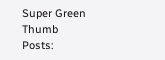Super Green Thumb
Posts: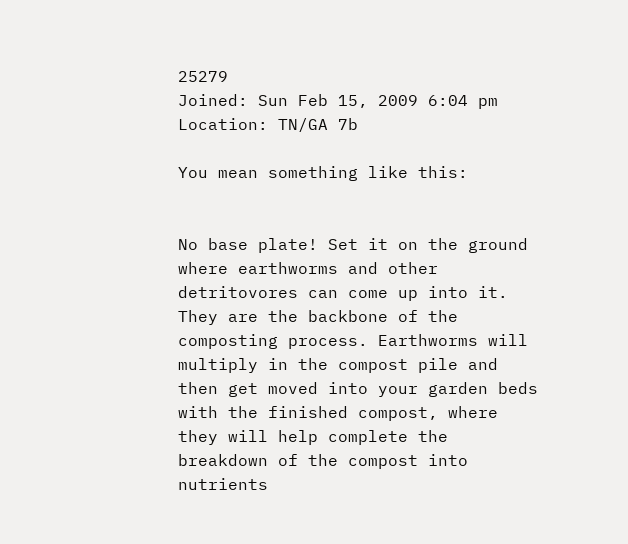25279
Joined: Sun Feb 15, 2009 6:04 pm
Location: TN/GA 7b

You mean something like this:


No base plate! Set it on the ground where earthworms and other detritovores can come up into it. They are the backbone of the composting process. Earthworms will multiply in the compost pile and then get moved into your garden beds with the finished compost, where they will help complete the breakdown of the compost into nutrients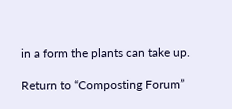in a form the plants can take up.

Return to “Composting Forum”